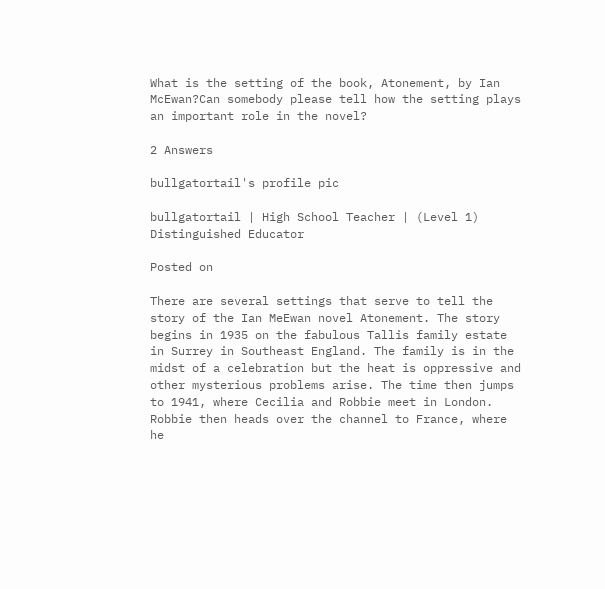What is the setting of the book, Atonement, by Ian McEwan?Can somebody please tell how the setting plays an important role in the novel?

2 Answers

bullgatortail's profile pic

bullgatortail | High School Teacher | (Level 1) Distinguished Educator

Posted on

There are several settings that serve to tell the story of the Ian MeEwan novel Atonement. The story begins in 1935 on the fabulous Tallis family estate in Surrey in Southeast England. The family is in the midst of a celebration but the heat is oppressive and other mysterious problems arise. The time then jumps to 1941, where Cecilia and Robbie meet in London. Robbie then heads over the channel to France, where he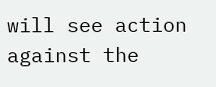will see action against the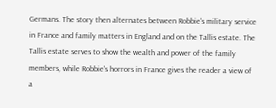Germans. The story then alternates between Robbie's military service in France and family matters in England and on the Tallis estate. The Tallis estate serves to show the wealth and power of the family members, while Robbie's horrors in France gives the reader a view of a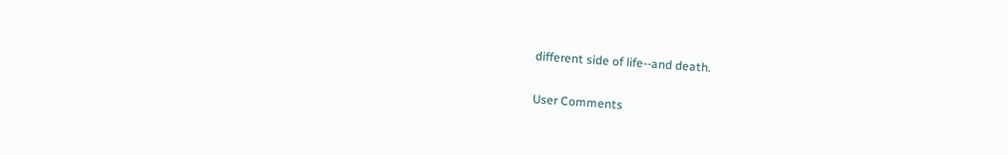different side of life--and death.

User Comments